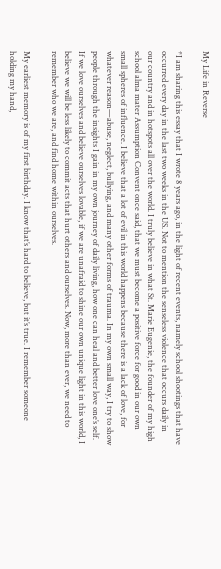My Life in Reverse

*I am sharing this essay that I wrote 8 years ago, in the light of recent events, namely school shootings that have occurred every day in the last two weeks in the US. Not to mention the senseless violence that occurs daily in our country and in hotspots all over the world. I truly believe in what St. Marie Eugenie, the founder of my high school alma mater Assumption Convent once said, that we must become a positive force for good in our own small spheres of influence. I believe that a lot of evil in this world happens because there is a lack of love, for whatever reason—abuse, neglect, bullying, and many other forms of trauma. In my own small way, I try to show people through the insights I gain in my own journey of daily living, how one can heal and better love one’s self. If we love ourselves and believe ourselves lovable, if we are unafraid to shine our own unique light in this world, I believe we will be less likely to commit acts that hurt others and ourselves. Now, more than ever, we need to remember who we are, and find home within ourselves.

My earliest memory is of my first birthday. I know that’s hard to believe, but it’s true. I remember someone holding my hand,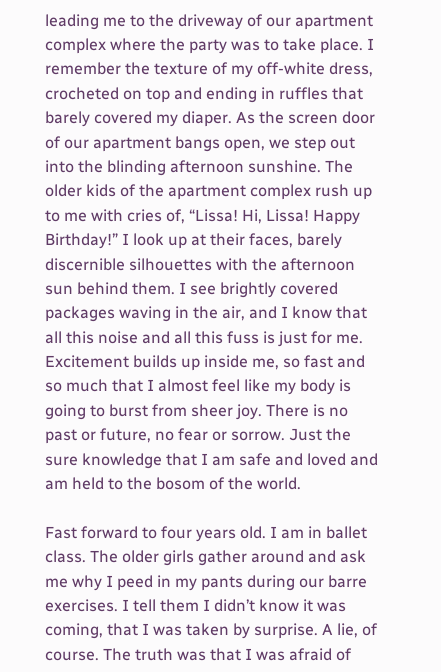leading me to the driveway of our apartment complex where the party was to take place. I remember the texture of my off-white dress, crocheted on top and ending in ruffles that barely covered my diaper. As the screen door of our apartment bangs open, we step out into the blinding afternoon sunshine. The older kids of the apartment complex rush up to me with cries of, “Lissa! Hi, Lissa! Happy Birthday!” I look up at their faces, barely discernible silhouettes with the afternoon sun behind them. I see brightly covered packages waving in the air, and I know that all this noise and all this fuss is just for me. Excitement builds up inside me, so fast and so much that I almost feel like my body is going to burst from sheer joy. There is no past or future, no fear or sorrow. Just the sure knowledge that I am safe and loved and am held to the bosom of the world.

Fast forward to four years old. I am in ballet class. The older girls gather around and ask me why I peed in my pants during our barre exercises. I tell them I didn’t know it was coming, that I was taken by surprise. A lie, of course. The truth was that I was afraid of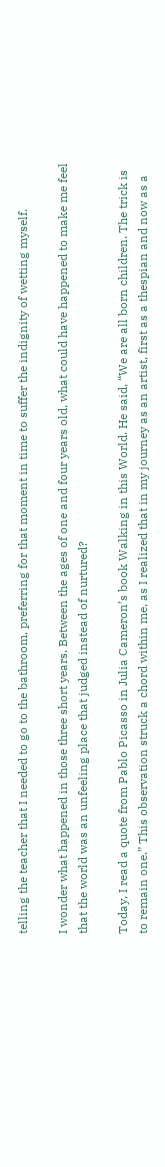telling the teacher that I needed to go to the bathroom, preferring for that moment in time to suffer the indignity of wetting myself.

I wonder what happened in those three short years. Between the ages of one and four years old, what could have happened to make me feel that the world was an unfeeling place that judged instead of nurtured?

Today, I read a quote from Pablo Picasso in Julia Cameron’s book Walking in this World. He said, “We are all born children. The trick is to remain one.” This observation struck a chord within me, as I realized that in my journey as an artist, first as a thespian and now as a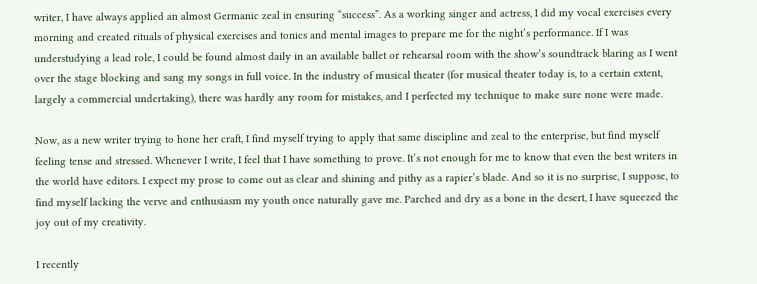writer, I have always applied an almost Germanic zeal in ensuring “success”. As a working singer and actress, I did my vocal exercises every morning and created rituals of physical exercises and tonics and mental images to prepare me for the night’s performance. If I was understudying a lead role, I could be found almost daily in an available ballet or rehearsal room with the show’s soundtrack blaring as I went over the stage blocking and sang my songs in full voice. In the industry of musical theater (for musical theater today is, to a certain extent, largely a commercial undertaking), there was hardly any room for mistakes, and I perfected my technique to make sure none were made.

Now, as a new writer trying to hone her craft, I find myself trying to apply that same discipline and zeal to the enterprise, but find myself feeling tense and stressed. Whenever I write, I feel that I have something to prove. It’s not enough for me to know that even the best writers in the world have editors. I expect my prose to come out as clear and shining and pithy as a rapier’s blade. And so it is no surprise, I suppose, to find myself lacking the verve and enthusiasm my youth once naturally gave me. Parched and dry as a bone in the desert, I have squeezed the joy out of my creativity.

I recently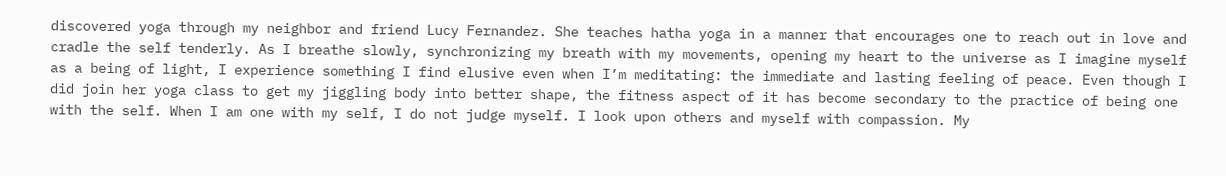discovered yoga through my neighbor and friend Lucy Fernandez. She teaches hatha yoga in a manner that encourages one to reach out in love and cradle the self tenderly. As I breathe slowly, synchronizing my breath with my movements, opening my heart to the universe as I imagine myself as a being of light, I experience something I find elusive even when I’m meditating: the immediate and lasting feeling of peace. Even though I did join her yoga class to get my jiggling body into better shape, the fitness aspect of it has become secondary to the practice of being one with the self. When I am one with my self, I do not judge myself. I look upon others and myself with compassion. My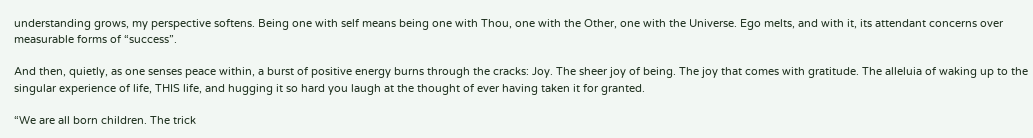understanding grows, my perspective softens. Being one with self means being one with Thou, one with the Other, one with the Universe. Ego melts, and with it, its attendant concerns over measurable forms of “success”.

And then, quietly, as one senses peace within, a burst of positive energy burns through the cracks: Joy. The sheer joy of being. The joy that comes with gratitude. The alleluia of waking up to the singular experience of life, THIS life, and hugging it so hard you laugh at the thought of ever having taken it for granted.

“We are all born children. The trick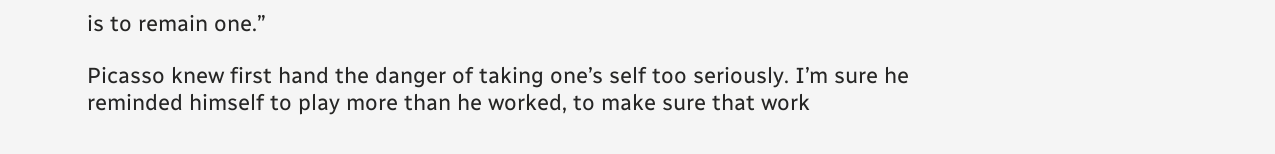is to remain one.”

Picasso knew first hand the danger of taking one’s self too seriously. I’m sure he reminded himself to play more than he worked, to make sure that work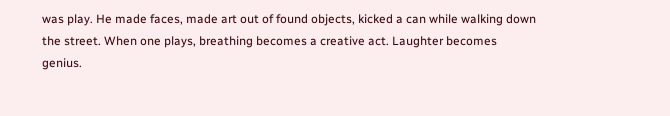was play. He made faces, made art out of found objects, kicked a can while walking down the street. When one plays, breathing becomes a creative act. Laughter becomes genius.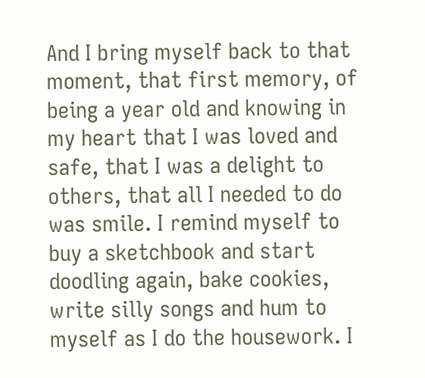And I bring myself back to that moment, that first memory, of being a year old and knowing in my heart that I was loved and safe, that I was a delight to others, that all I needed to do was smile. I remind myself to buy a sketchbook and start doodling again, bake cookies, write silly songs and hum to myself as I do the housework. I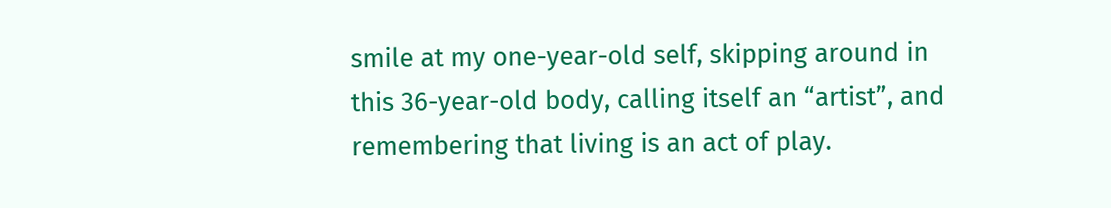smile at my one-year-old self, skipping around in this 36-year-old body, calling itself an “artist”, and remembering that living is an act of play.